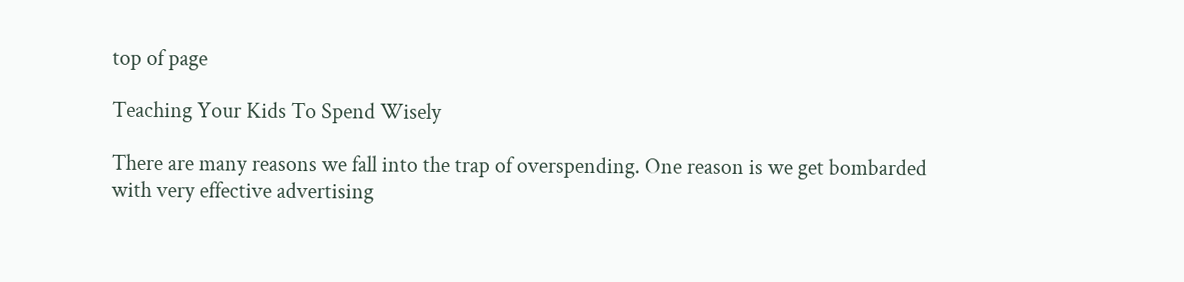top of page

Teaching Your Kids To Spend Wisely

There are many reasons we fall into the trap of overspending. One reason is we get bombarded with very effective advertising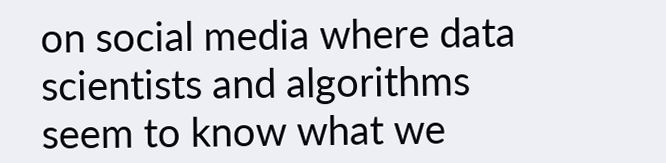on social media where data scientists and algorithms seem to know what we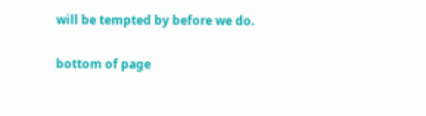will be tempted by before we do.

bottom of page